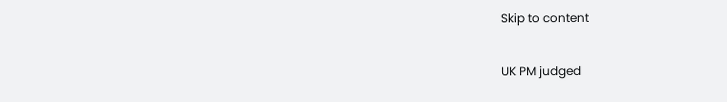Skip to content

UK PM judged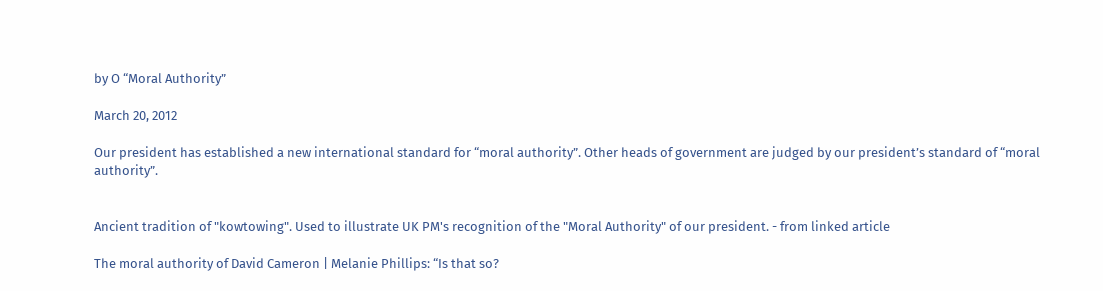by O “Moral Authority”

March 20, 2012

Our president has established a new international standard for “moral authority”. Other heads of government are judged by our president’s standard of “moral authority”.


Ancient tradition of "kowtowing". Used to illustrate UK PM's recognition of the "Moral Authority" of our president. - from linked article

The moral authority of David Cameron | Melanie Phillips: “Is that so?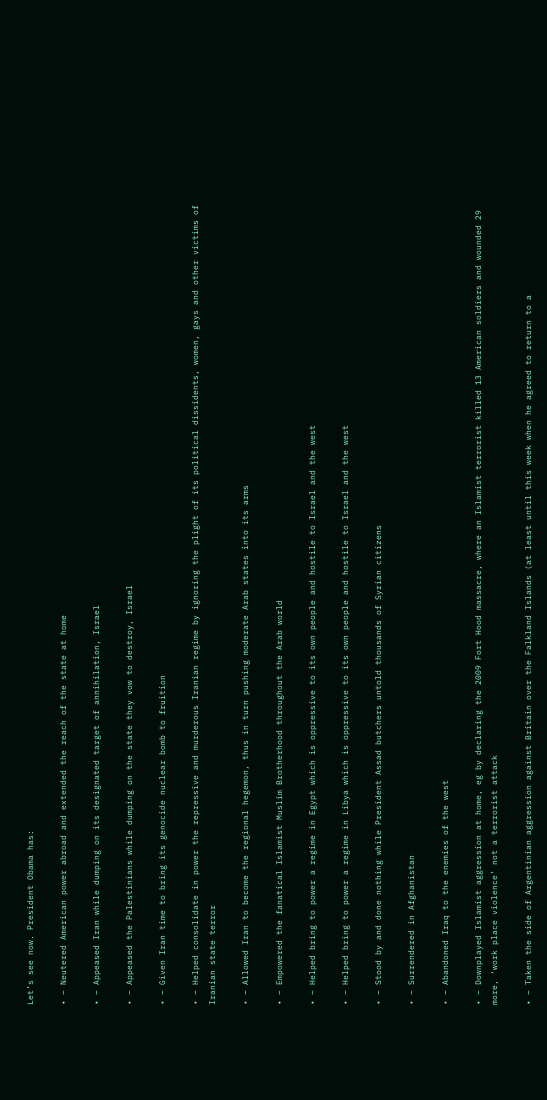Let’s see now. President Obama has:

• – Neutered American power abroad and extended the reach of the state at home

• – Appeased Iran while dumping on its designated target of annihilation, Israel

• – Appeased the Palestinians while dumping on the state they vow to destroy, Israel

• – Given Iran time to bring its genocide nuclear bomb to fruition

• – Helped consolidate in power the repressive and murderous Iranian regime by ignoring the plight of its political dissidents, women, gays and other victims of Iranian state terror

• – Allowed Iran to become the regional hegemon, thus in turn pushing moderate Arab states into its arms

• – Empowered the fanatical Islamist Muslim Brotherhood throughout the Arab world

• – Helped bring to power a regime in Egypt which is oppressive to its own people and hostile to Israel and the west

• – Helped bring to power a regime in Libya which is oppressive to its own people and hostile to Israel and the west

• – Stood by and done nothing while President Assad butchers untold thousands of Syrian citizens

• – Surrendered in Afghanistan

• – Abandoned Iraq to the enemies of the west

• – Downplayed Islamist aggression at home, eg by declaring the 2009 Fort Hood massacre, where an Islamist terrorist killed 13 American soldiers and wounded 29 more, ‘work place violence’ not a terrorist attack

• – Taken the side of Argentinian aggression against Britain over the Falkland Islands (at least until this week when he agreed to return to a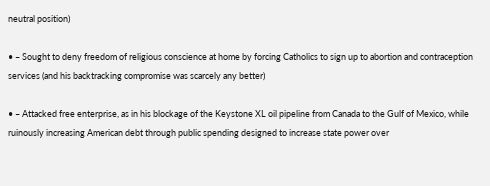neutral position)

• – Sought to deny freedom of religious conscience at home by forcing Catholics to sign up to abortion and contraception services (and his backtracking compromise was scarcely any better)

• – Attacked free enterprise, as in his blockage of the Keystone XL oil pipeline from Canada to the Gulf of Mexico, while ruinously increasing American debt through public spending designed to increase state power over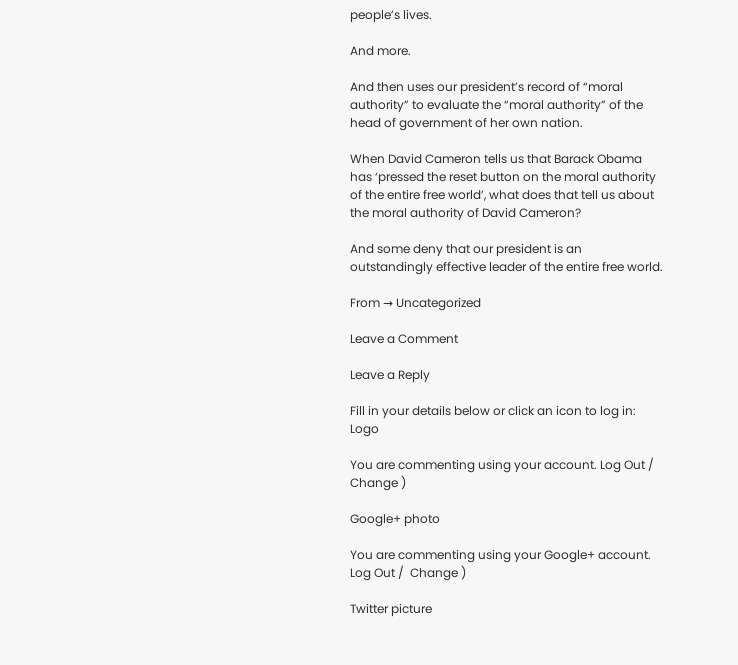people’s lives.

And more.

And then uses our president’s record of “moral authority” to evaluate the “moral authority” of the head of government of her own nation.

When David Cameron tells us that Barack Obama has ‘pressed the reset button on the moral authority of the entire free world’, what does that tell us about the moral authority of David Cameron?

And some deny that our president is an outstandingly effective leader of the entire free world.

From → Uncategorized

Leave a Comment

Leave a Reply

Fill in your details below or click an icon to log in: Logo

You are commenting using your account. Log Out /  Change )

Google+ photo

You are commenting using your Google+ account. Log Out /  Change )

Twitter picture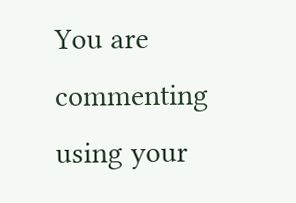You are commenting using your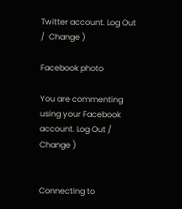Twitter account. Log Out /  Change )

Facebook photo

You are commenting using your Facebook account. Log Out /  Change )


Connecting to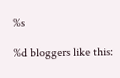%s

%d bloggers like this: